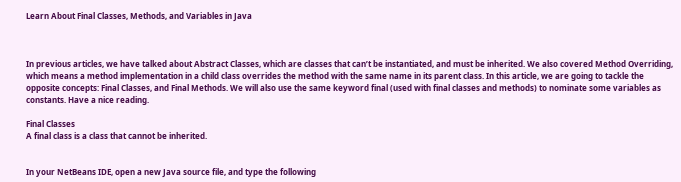Learn About Final Classes, Methods, and Variables in Java



In previous articles, we have talked about Abstract Classes, which are classes that can’t be instantiated, and must be inherited. We also covered Method Overriding, which means a method implementation in a child class overrides the method with the same name in its parent class. In this article, we are going to tackle the opposite concepts: Final Classes, and Final Methods. We will also use the same keyword final (used with final classes and methods) to nominate some variables as constants. Have a nice reading.

Final Classes
A final class is a class that cannot be inherited.


In your NetBeans IDE, open a new Java source file, and type the following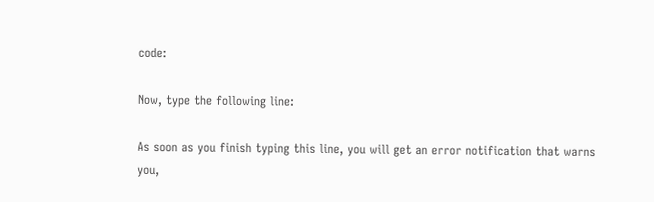code:

Now, type the following line:

As soon as you finish typing this line, you will get an error notification that warns you,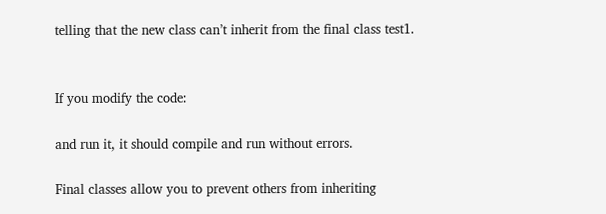telling that the new class can’t inherit from the final class test1.


If you modify the code:

and run it, it should compile and run without errors.

Final classes allow you to prevent others from inheriting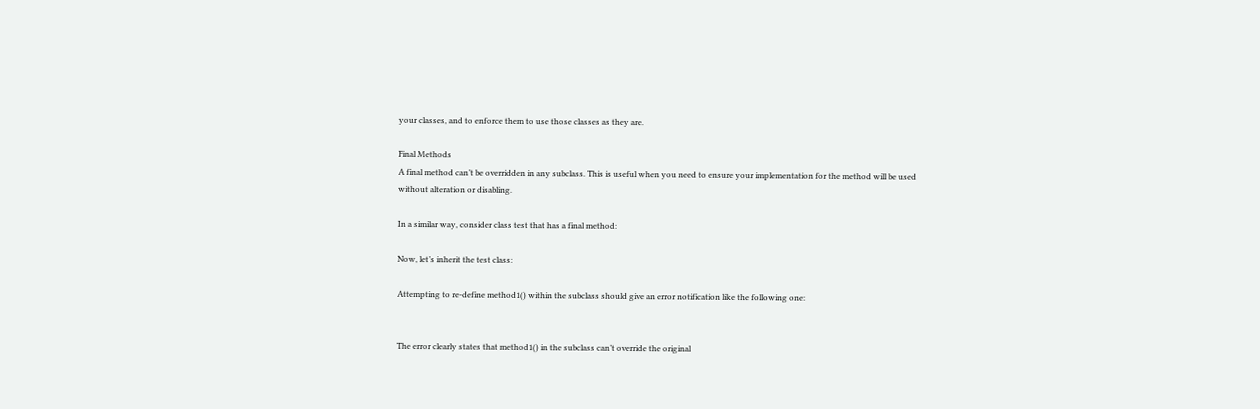your classes, and to enforce them to use those classes as they are.

Final Methods
A final method can’t be overridden in any subclass. This is useful when you need to ensure your implementation for the method will be used without alteration or disabling.

In a similar way, consider class test that has a final method:

Now, let’s inherit the test class:

Attempting to re-define method1() within the subclass should give an error notification like the following one:


The error clearly states that method1() in the subclass can’t override the original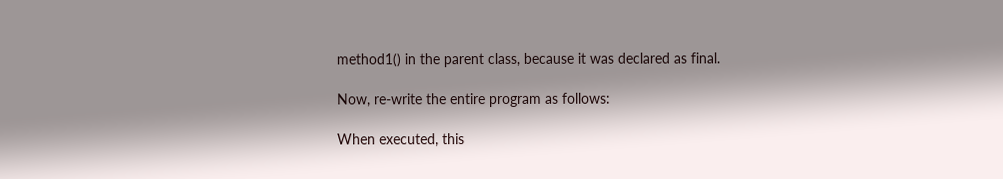method1() in the parent class, because it was declared as final.

Now, re-write the entire program as follows:

When executed, this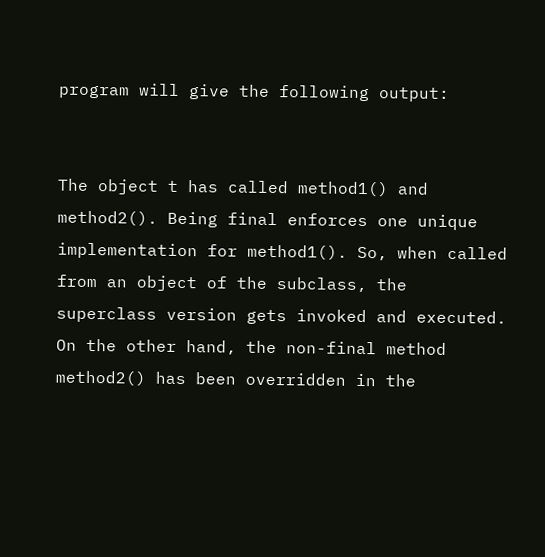program will give the following output:


The object t has called method1() and method2(). Being final enforces one unique implementation for method1(). So, when called from an object of the subclass, the superclass version gets invoked and executed. On the other hand, the non-final method method2() has been overridden in the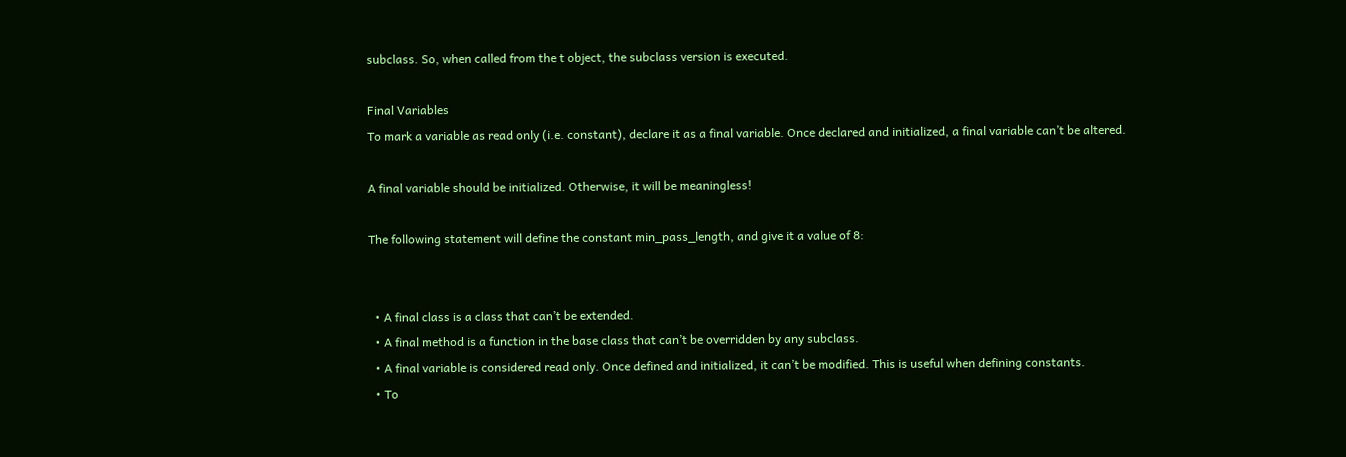subclass. So, when called from the t object, the subclass version is executed.

Final Variables
To mark a variable as read only (i.e. constant), declare it as a final variable. Once declared and initialized, a final variable can’t be altered.

A final variable should be initialized. Otherwise, it will be meaningless!

The following statement will define the constant min_pass_length, and give it a value of 8:


  • A final class is a class that can’t be extended.
  • A final method is a function in the base class that can’t be overridden by any subclass.
  • A final variable is considered read only. Once defined and initialized, it can’t be modified. This is useful when defining constants.
  • To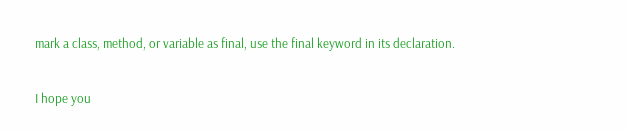mark a class, method, or variable as final, use the final keyword in its declaration.

I hope you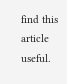find this article useful.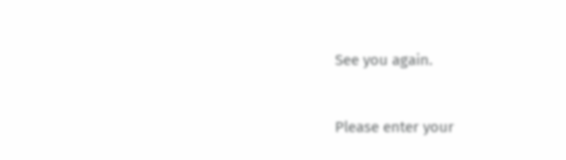See you again.


Please enter your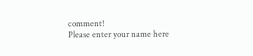comment!
Please enter your name here